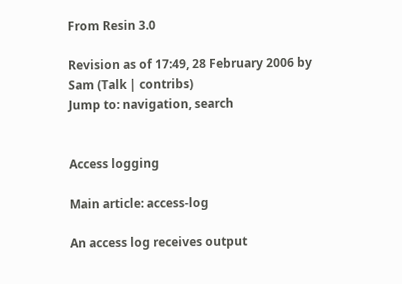From Resin 3.0

Revision as of 17:49, 28 February 2006 by Sam (Talk | contribs)
Jump to: navigation, search


Access logging

Main article: access-log

An access log receives output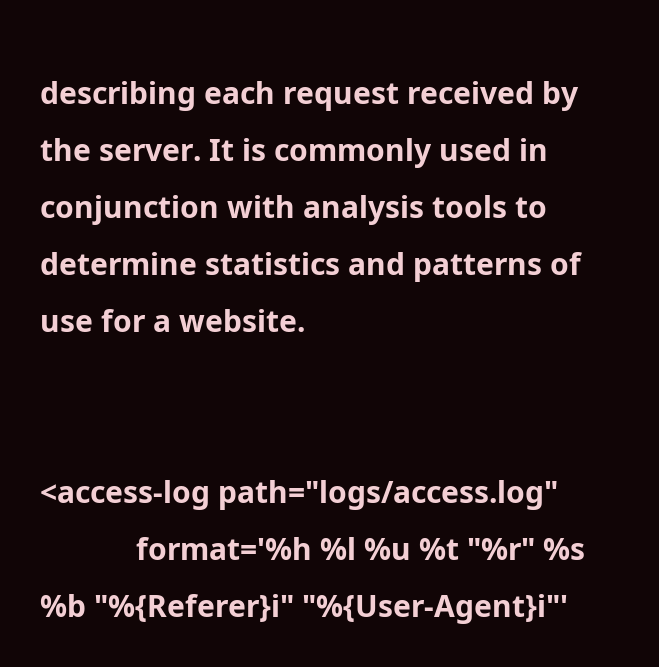describing each request received by the server. It is commonly used in conjunction with analysis tools to determine statistics and patterns of use for a website.


<access-log path="logs/access.log"
            format='%h %l %u %t "%r" %s %b "%{Referer}i" "%{User-Agent}i"'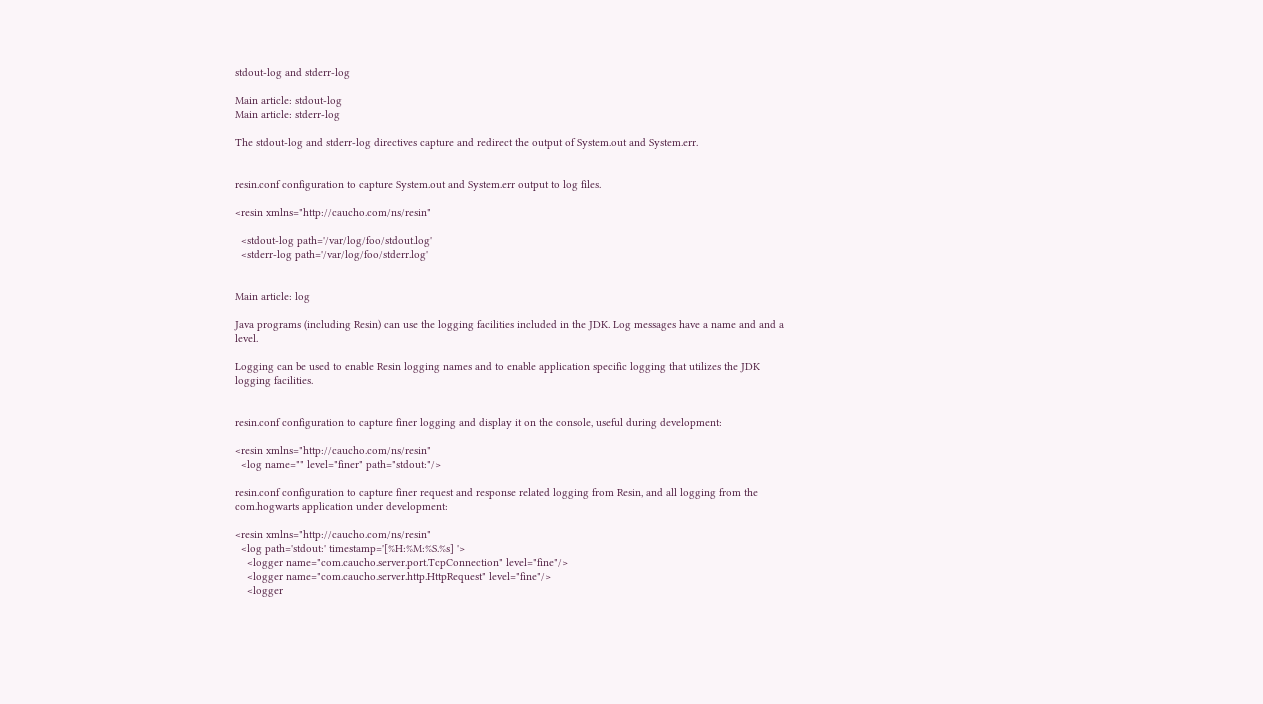stdout-log and stderr-log

Main article: stdout-log
Main article: stderr-log

The stdout-log and stderr-log directives capture and redirect the output of System.out and System.err.


resin.conf configuration to capture System.out and System.err output to log files.

<resin xmlns="http://caucho.com/ns/resin"

  <stdout-log path='/var/log/foo/stdout.log'
  <stderr-log path='/var/log/foo/stderr.log'


Main article: log

Java programs (including Resin) can use the logging facilities included in the JDK. Log messages have a name and and a level.

Logging can be used to enable Resin logging names and to enable application specific logging that utilizes the JDK logging facilities.


resin.conf configuration to capture finer logging and display it on the console, useful during development:

<resin xmlns="http://caucho.com/ns/resin"
  <log name="" level="finer" path="stdout:"/>

resin.conf configuration to capture finer request and response related logging from Resin, and all logging from the com.hogwarts application under development:

<resin xmlns="http://caucho.com/ns/resin"
  <log path='stdout:' timestamp='[%H:%M:%S.%s] '>
    <logger name="com.caucho.server.port.TcpConnection" level="fine"/>
    <logger name="com.caucho.server.http.HttpRequest" level="fine"/>
    <logger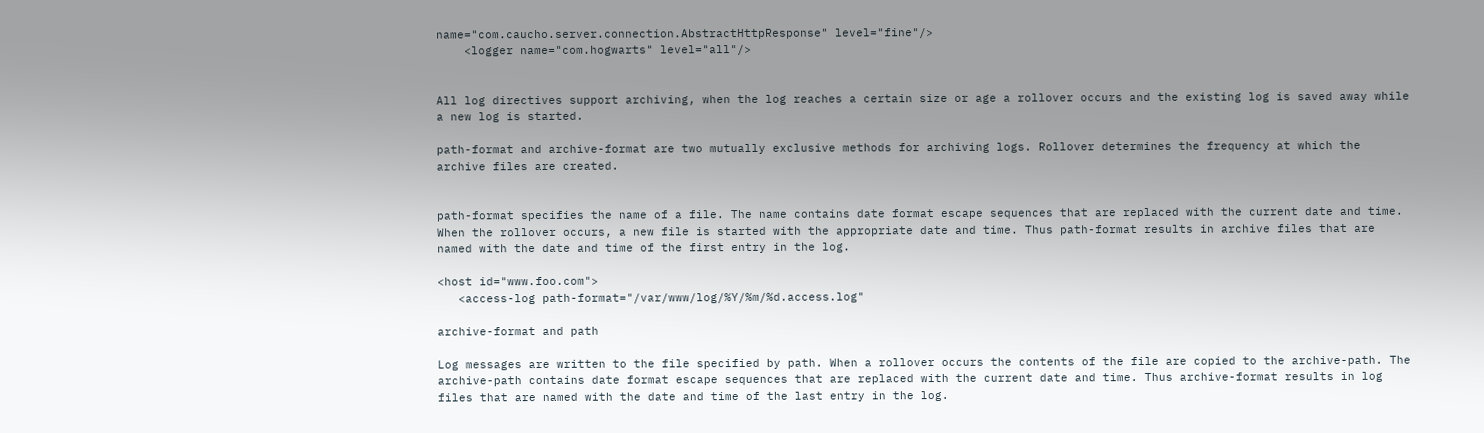name="com.caucho.server.connection.AbstractHttpResponse" level="fine"/>
    <logger name="com.hogwarts" level="all"/>


All log directives support archiving, when the log reaches a certain size or age a rollover occurs and the existing log is saved away while a new log is started.

path-format and archive-format are two mutually exclusive methods for archiving logs. Rollover determines the frequency at which the archive files are created.


path-format specifies the name of a file. The name contains date format escape sequences that are replaced with the current date and time. When the rollover occurs, a new file is started with the appropriate date and time. Thus path-format results in archive files that are named with the date and time of the first entry in the log.

<host id="www.foo.com">
   <access-log path-format="/var/www/log/%Y/%m/%d.access.log"

archive-format and path

Log messages are written to the file specified by path. When a rollover occurs the contents of the file are copied to the archive-path. The archive-path contains date format escape sequences that are replaced with the current date and time. Thus archive-format results in log files that are named with the date and time of the last entry in the log.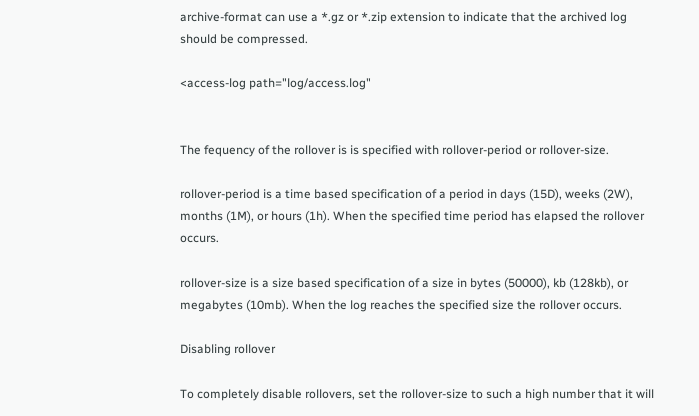archive-format can use a *.gz or *.zip extension to indicate that the archived log should be compressed.

<access-log path="log/access.log"


The fequency of the rollover is is specified with rollover-period or rollover-size.

rollover-period is a time based specification of a period in days (15D), weeks (2W), months (1M), or hours (1h). When the specified time period has elapsed the rollover occurs.

rollover-size is a size based specification of a size in bytes (50000), kb (128kb), or megabytes (10mb). When the log reaches the specified size the rollover occurs.

Disabling rollover

To completely disable rollovers, set the rollover-size to such a high number that it will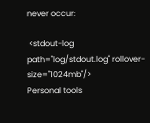never occur:

 <stdout-log path="log/stdout.log" rollover-size="1024mb"/>
Personal tools